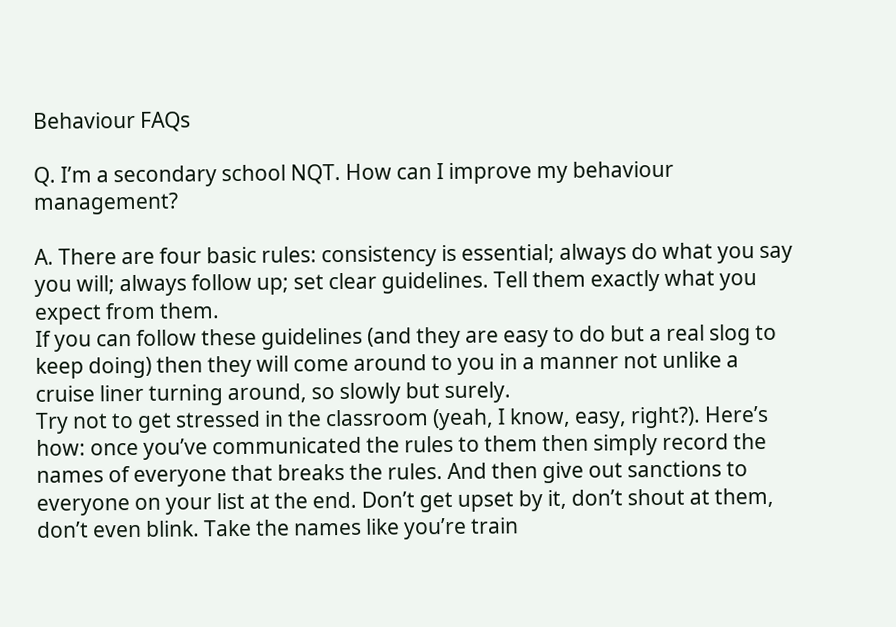Behaviour FAQs

Q. I’m a secondary school NQT. How can I improve my behaviour management?

A. There are four basic rules: consistency is essential; always do what you say you will; always follow up; set clear guidelines. Tell them exactly what you expect from them.
If you can follow these guidelines (and they are easy to do but a real slog to keep doing) then they will come around to you in a manner not unlike a cruise liner turning around, so slowly but surely.
Try not to get stressed in the classroom (yeah, I know, easy, right?). Here’s how: once you’ve communicated the rules to them then simply record the names of everyone that breaks the rules. And then give out sanctions to everyone on your list at the end. Don’t get upset by it, don’t shout at them, don’t even blink. Take the names like you’re train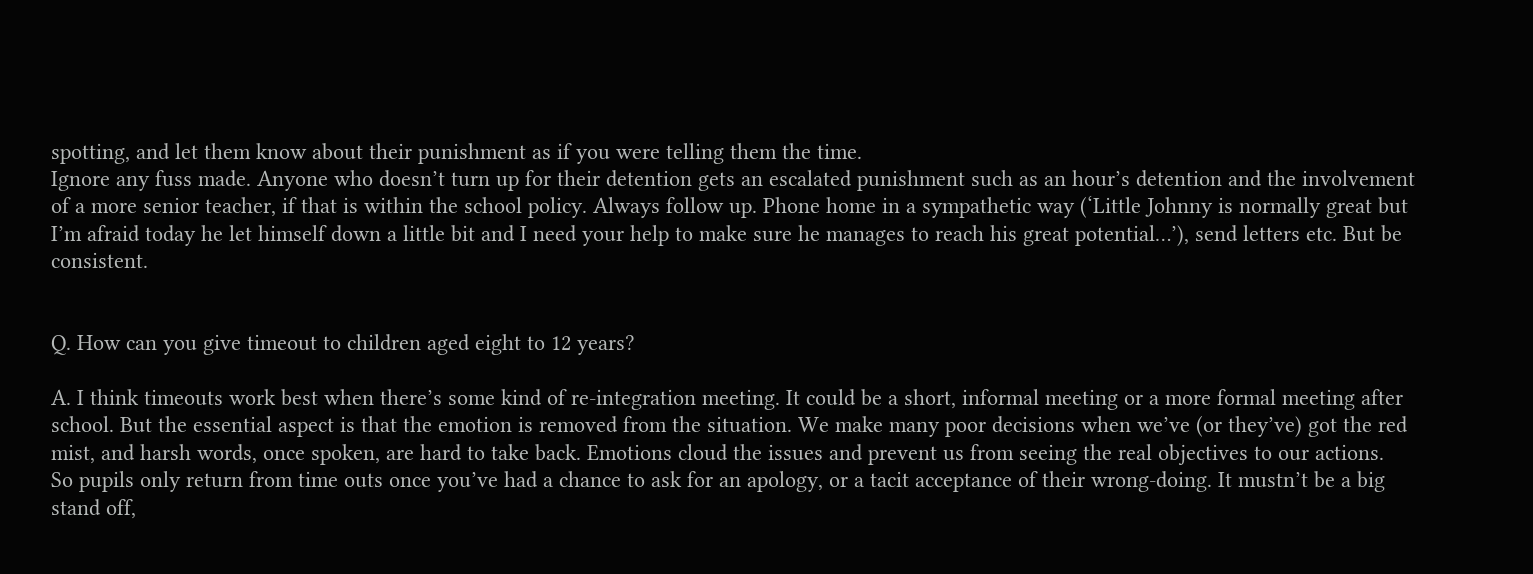spotting, and let them know about their punishment as if you were telling them the time.
Ignore any fuss made. Anyone who doesn’t turn up for their detention gets an escalated punishment such as an hour’s detention and the involvement of a more senior teacher, if that is within the school policy. Always follow up. Phone home in a sympathetic way (‘Little Johnny is normally great but I’m afraid today he let himself down a little bit and I need your help to make sure he manages to reach his great potential…’), send letters etc. But be consistent.


Q. How can you give timeout to children aged eight to 12 years?

A. I think timeouts work best when there’s some kind of re-integration meeting. It could be a short, informal meeting or a more formal meeting after school. But the essential aspect is that the emotion is removed from the situation. We make many poor decisions when we’ve (or they’ve) got the red mist, and harsh words, once spoken, are hard to take back. Emotions cloud the issues and prevent us from seeing the real objectives to our actions.
So pupils only return from time outs once you’ve had a chance to ask for an apology, or a tacit acceptance of their wrong-doing. It mustn’t be a big stand off,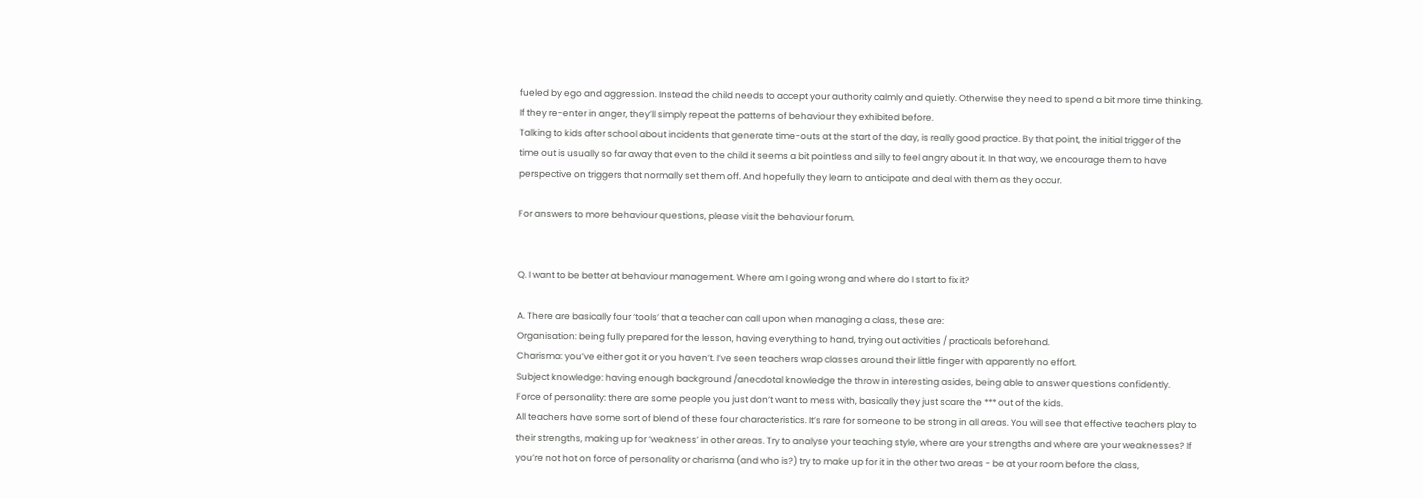fueled by ego and aggression. Instead the child needs to accept your authority calmly and quietly. Otherwise they need to spend a bit more time thinking. If they re-enter in anger, they’ll simply repeat the patterns of behaviour they exhibited before.
Talking to kids after school about incidents that generate time-outs at the start of the day, is really good practice. By that point, the initial trigger of the time out is usually so far away that even to the child it seems a bit pointless and silly to feel angry about it. In that way, we encourage them to have perspective on triggers that normally set them off. And hopefully they learn to anticipate and deal with them as they occur.

For answers to more behaviour questions, please visit the behaviour forum.


Q. I want to be better at behaviour management. Where am I going wrong and where do I start to fix it?

A. There are basically four ‘tools’ that a teacher can call upon when managing a class, these are:
Organisation: being fully prepared for the lesson, having everything to hand, trying out activities / practicals beforehand.
Charisma: you’ve either got it or you haven’t. I’ve seen teachers wrap classes around their little finger with apparently no effort.
Subject knowledge: having enough background /anecdotal knowledge the throw in interesting asides, being able to answer questions confidently.
Force of personality: there are some people you just don’t want to mess with, basically they just scare the *** out of the kids.
All teachers have some sort of blend of these four characteristics. It’s rare for someone to be strong in all areas. You will see that effective teachers play to their strengths, making up for ‘weakness’ in other areas. Try to analyse your teaching style, where are your strengths and where are your weaknesses? If you’re not hot on force of personality or charisma (and who is?) try to make up for it in the other two areas - be at your room before the class,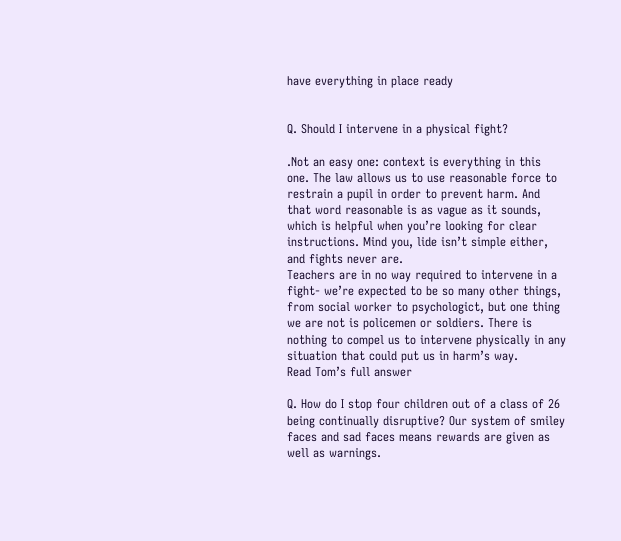have everything in place ready


Q. Should I intervene in a physical fight?

.Not an easy one: context is everything in this one. The law allows us to use reasonable force to restrain a pupil in order to prevent harm. And that word reasonable is as vague as it sounds, which is helpful when you’re looking for clear instructions. Mind you, lide isn’t simple either, and fights never are.
Teachers are in no way required to intervene in a fight- we’re expected to be so many other things, from social worker to psychologict, but one thing we are not is policemen or soldiers. There is nothing to compel us to intervene physically in any situation that could put us in harm’s way.
Read Tom’s full answer

Q. How do I stop four children out of a class of 26 being continually disruptive? Our system of smiley faces and sad faces means rewards are given as well as warnings.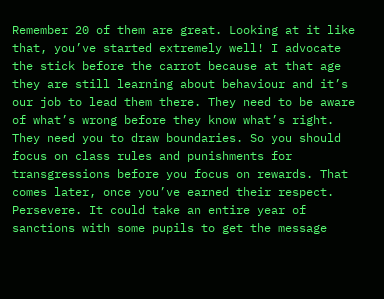Remember 20 of them are great. Looking at it like that, you’ve started extremely well! I advocate the stick before the carrot because at that age they are still learning about behaviour and it’s our job to lead them there. They need to be aware of what’s wrong before they know what’s right. They need you to draw boundaries. So you should focus on class rules and punishments for transgressions before you focus on rewards. That comes later, once you’ve earned their respect.
Persevere. It could take an entire year of sanctions with some pupils to get the message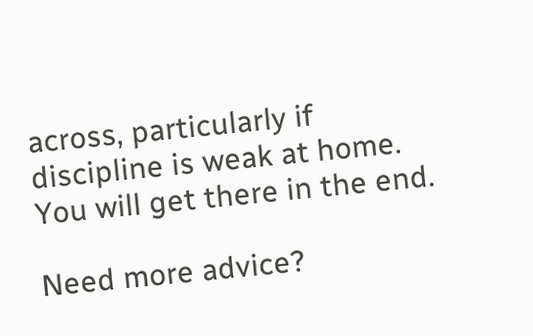across, particularly if discipline is weak at home. You will get there in the end.

Need more advice?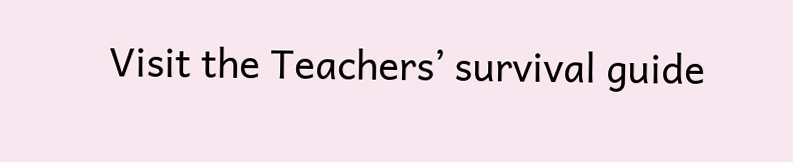Visit the Teachers’ survival guide